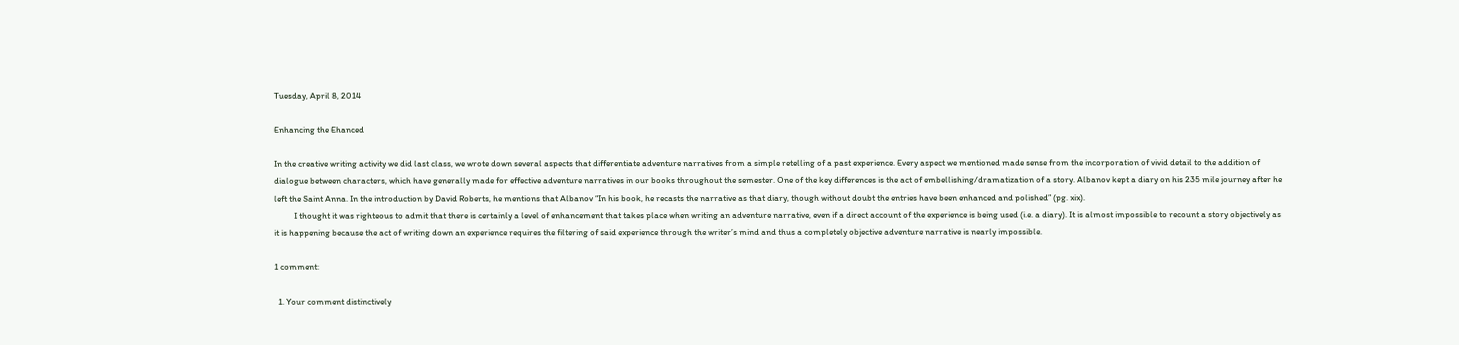Tuesday, April 8, 2014

Enhancing the Ehanced

In the creative writing activity we did last class, we wrote down several aspects that differentiate adventure narratives from a simple retelling of a past experience. Every aspect we mentioned made sense from the incorporation of vivid detail to the addition of dialogue between characters, which have generally made for effective adventure narratives in our books throughout the semester. One of the key differences is the act of embellishing/dramatization of a story. Albanov kept a diary on his 235 mile journey after he left the Saint Anna. In the introduction by David Roberts, he mentions that Albanov “In his book, he recasts the narrative as that diary, though without doubt the entries have been enhanced and polished” (pg. xix).
          I thought it was righteous to admit that there is certainly a level of enhancement that takes place when writing an adventure narrative, even if a direct account of the experience is being used (i.e. a diary). It is almost impossible to recount a story objectively as it is happening because the act of writing down an experience requires the filtering of said experience through the writer’s mind and thus a completely objective adventure narrative is nearly impossible.

1 comment:

  1. Your comment distinctively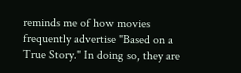reminds me of how movies frequently advertise "Based on a True Story." In doing so, they are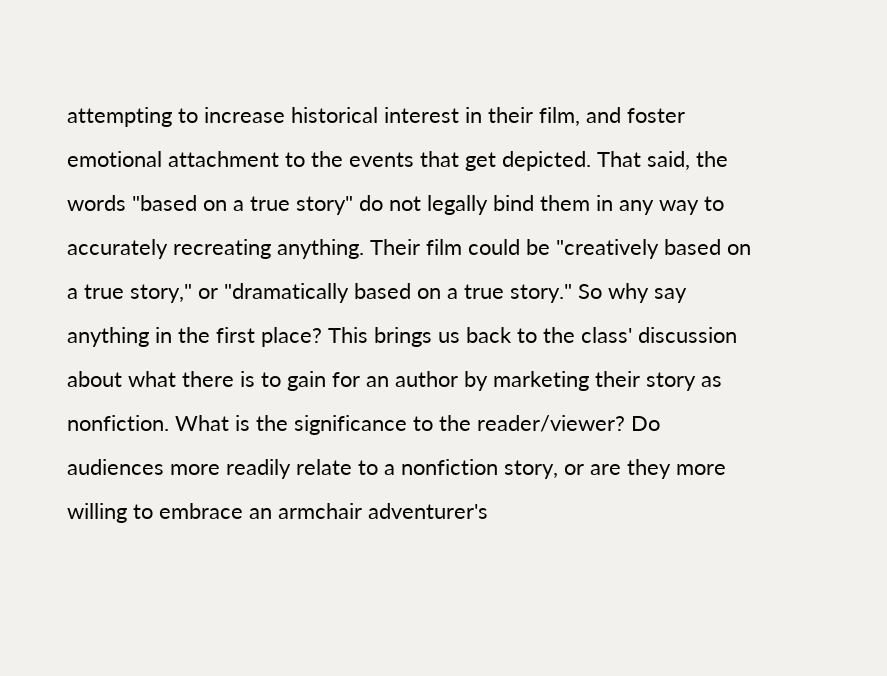attempting to increase historical interest in their film, and foster emotional attachment to the events that get depicted. That said, the words "based on a true story" do not legally bind them in any way to accurately recreating anything. Their film could be "creatively based on a true story," or "dramatically based on a true story." So why say anything in the first place? This brings us back to the class' discussion about what there is to gain for an author by marketing their story as nonfiction. What is the significance to the reader/viewer? Do audiences more readily relate to a nonfiction story, or are they more willing to embrace an armchair adventurer's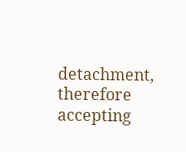detachment, therefore accepting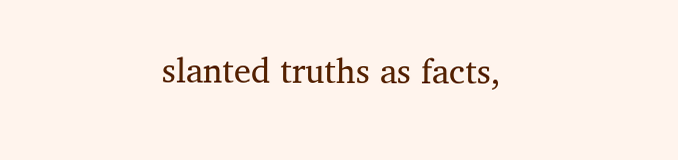slanted truths as facts,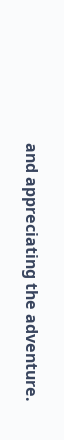and appreciating the adventure.